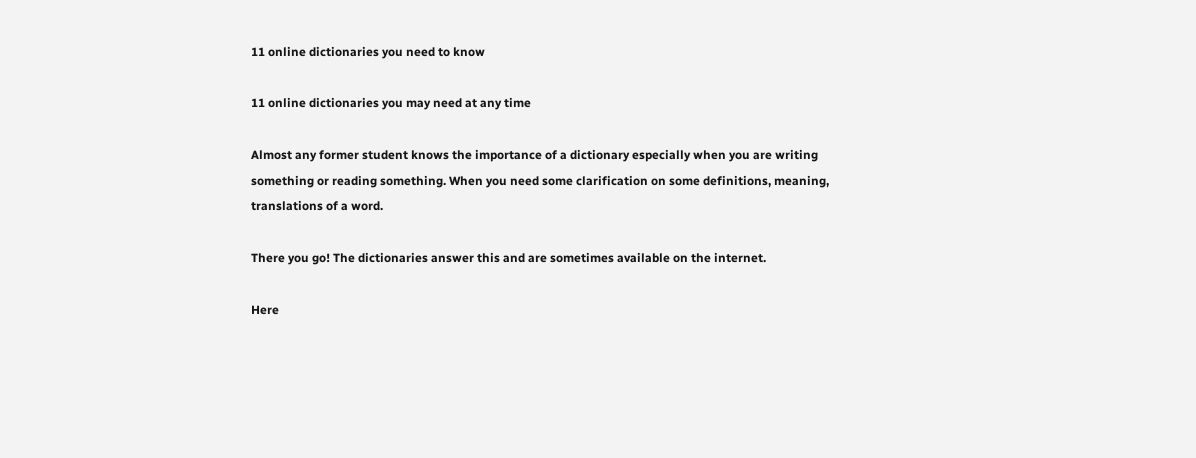11 online dictionaries you need to know

11 online dictionaries you may need at any time

Almost any former student knows the importance of a dictionary especially when you are writing something or reading something. When you need some clarification on some definitions, meaning, translations of a word.

There you go! The dictionaries answer this and are sometimes available on the internet.

Here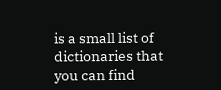is a small list of dictionaries that you can find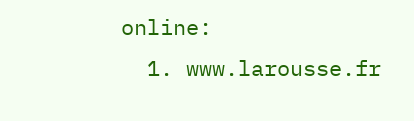online:
  1. www.larousse.fr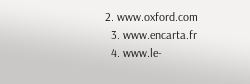2. www.oxford.com
  3. www.encarta.fr
  4. www.le-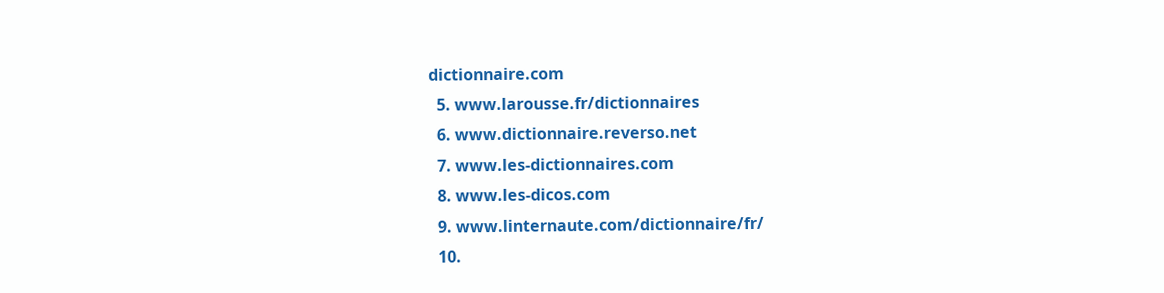dictionnaire.com
  5. www.larousse.fr/dictionnaires
  6. www.dictionnaire.reverso.net
  7. www.les-dictionnaires.com
  8. www.les-dicos.com
  9. www.linternaute.com/dictionnaire/fr/
  10.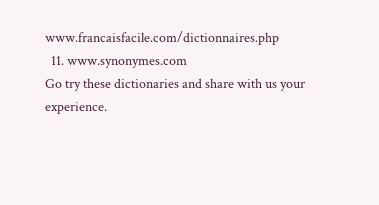www.francaisfacile.com/dictionnaires.php
  11. www.synonymes.com
Go try these dictionaries and share with us your experience.